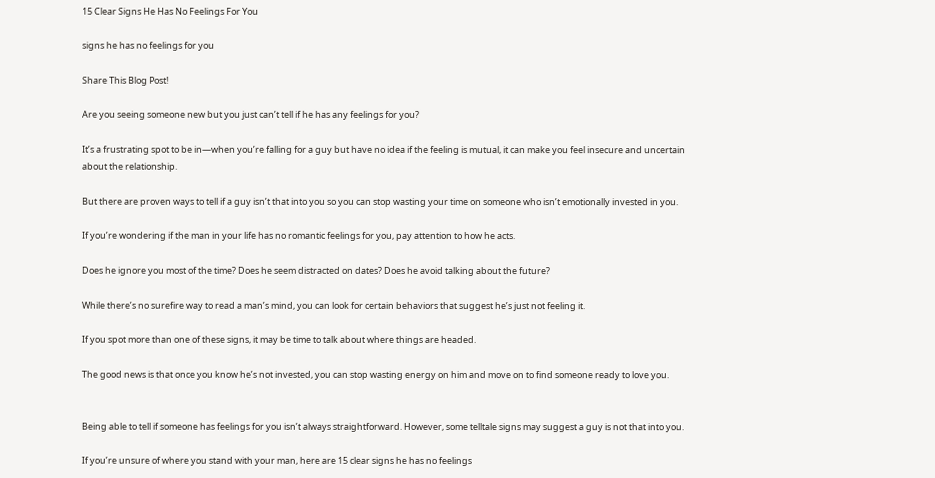15 Clear Signs He Has No Feelings For You

signs he has no feelings for you

Share This Blog Post!

Are you seeing someone new but you just can’t tell if he has any feelings for you?

It’s a frustrating spot to be in—when you’re falling for a guy but have no idea if the feeling is mutual, it can make you feel insecure and uncertain about the relationship.

But there are proven ways to tell if a guy isn’t that into you so you can stop wasting your time on someone who isn’t emotionally invested in you.

If you’re wondering if the man in your life has no romantic feelings for you, pay attention to how he acts.

Does he ignore you most of the time? Does he seem distracted on dates? Does he avoid talking about the future?

While there’s no surefire way to read a man’s mind, you can look for certain behaviors that suggest he’s just not feeling it.

If you spot more than one of these signs, it may be time to talk about where things are headed.

The good news is that once you know he’s not invested, you can stop wasting energy on him and move on to find someone ready to love you.


Being able to tell if someone has feelings for you isn’t always straightforward. However, some telltale signs may suggest a guy is not that into you.

If you’re unsure of where you stand with your man, here are 15 clear signs he has no feelings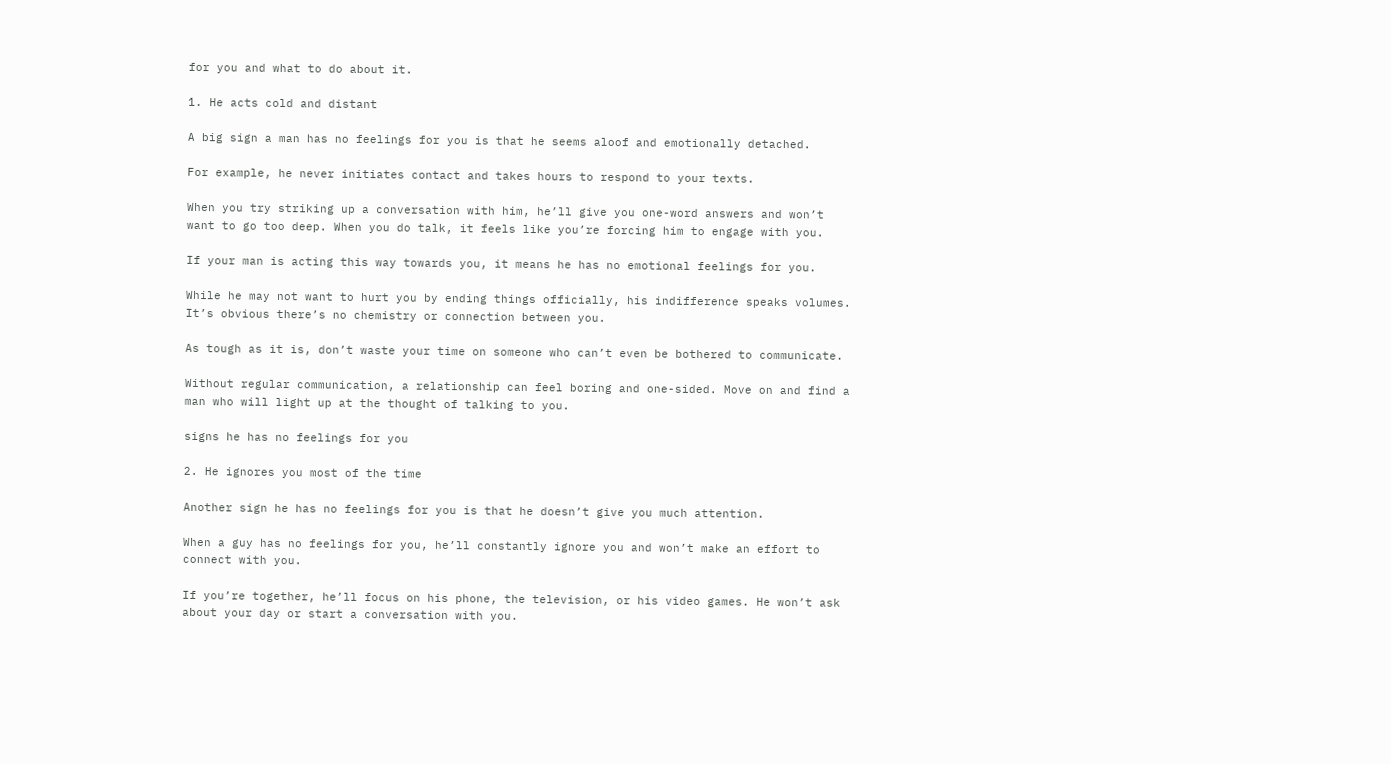for you and what to do about it.

1. He acts cold and distant

A big sign a man has no feelings for you is that he seems aloof and emotionally detached.

For example, he never initiates contact and takes hours to respond to your texts.

When you try striking up a conversation with him, he’ll give you one-word answers and won’t want to go too deep. When you do talk, it feels like you’re forcing him to engage with you.

If your man is acting this way towards you, it means he has no emotional feelings for you.

While he may not want to hurt you by ending things officially, his indifference speaks volumes. It’s obvious there’s no chemistry or connection between you.

As tough as it is, don’t waste your time on someone who can’t even be bothered to communicate.

Without regular communication, a relationship can feel boring and one-sided. Move on and find a man who will light up at the thought of talking to you.

signs he has no feelings for you

2. He ignores you most of the time

Another sign he has no feelings for you is that he doesn’t give you much attention.

When a guy has no feelings for you, he’ll constantly ignore you and won’t make an effort to connect with you.

If you’re together, he’ll focus on his phone, the television, or his video games. He won’t ask about your day or start a conversation with you.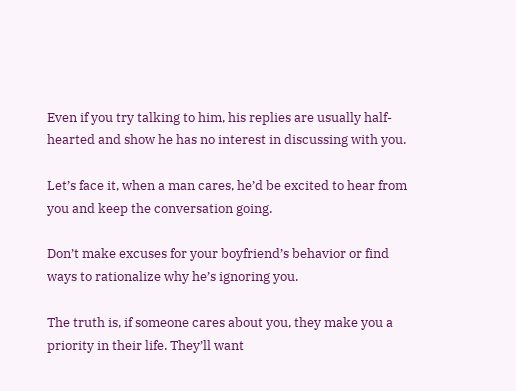Even if you try talking to him, his replies are usually half-hearted and show he has no interest in discussing with you.

Let’s face it, when a man cares, he’d be excited to hear from you and keep the conversation going.

Don’t make excuses for your boyfriend’s behavior or find ways to rationalize why he’s ignoring you.

The truth is, if someone cares about you, they make you a priority in their life. They’ll want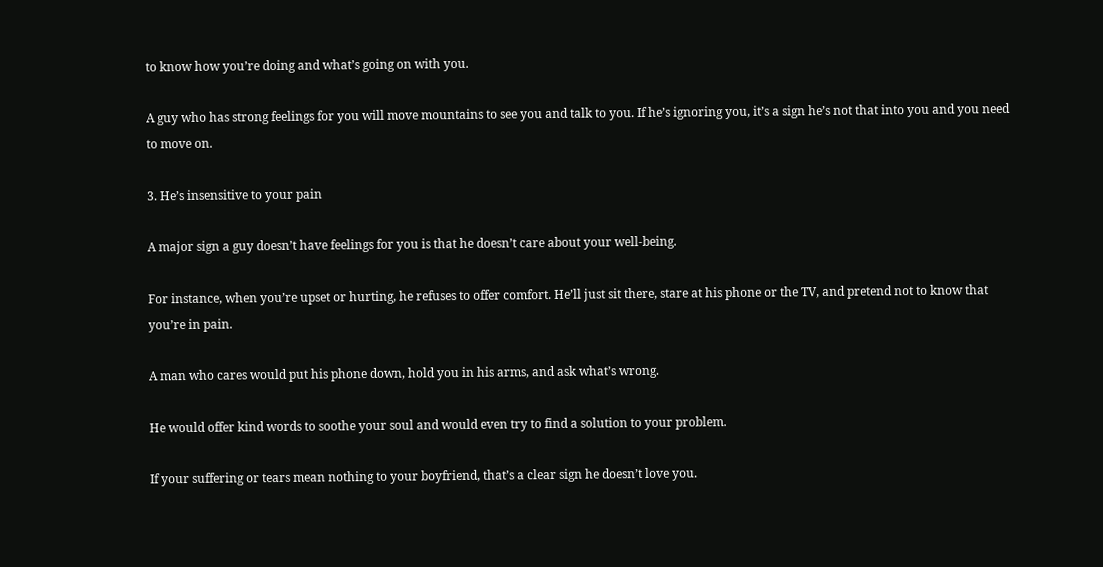to know how you’re doing and what’s going on with you.

A guy who has strong feelings for you will move mountains to see you and talk to you. If he’s ignoring you, it’s a sign he’s not that into you and you need to move on.

3. He’s insensitive to your pain

A major sign a guy doesn’t have feelings for you is that he doesn’t care about your well-being.

For instance, when you’re upset or hurting, he refuses to offer comfort. He’ll just sit there, stare at his phone or the TV, and pretend not to know that you’re in pain.

A man who cares would put his phone down, hold you in his arms, and ask what’s wrong.

He would offer kind words to soothe your soul and would even try to find a solution to your problem.

If your suffering or tears mean nothing to your boyfriend, that’s a clear sign he doesn’t love you.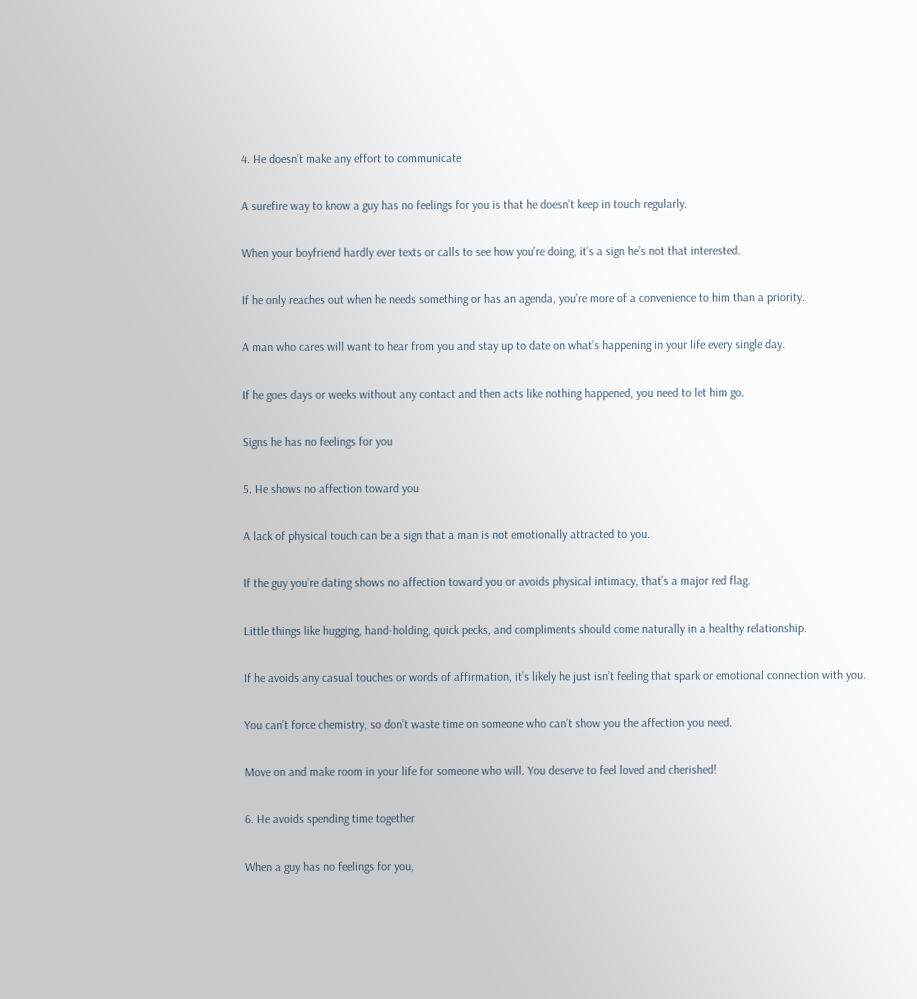4. He doesn’t make any effort to communicate

A surefire way to know a guy has no feelings for you is that he doesn’t keep in touch regularly.

When your boyfriend hardly ever texts or calls to see how you’re doing, it’s a sign he’s not that interested.

If he only reaches out when he needs something or has an agenda, you’re more of a convenience to him than a priority.

A man who cares will want to hear from you and stay up to date on what’s happening in your life every single day.

If he goes days or weeks without any contact and then acts like nothing happened, you need to let him go.

Signs he has no feelings for you

5. He shows no affection toward you

A lack of physical touch can be a sign that a man is not emotionally attracted to you.

If the guy you’re dating shows no affection toward you or avoids physical intimacy, that’s a major red flag.

Little things like hugging, hand-holding, quick pecks, and compliments should come naturally in a healthy relationship.

If he avoids any casual touches or words of affirmation, it’s likely he just isn’t feeling that spark or emotional connection with you.

You can’t force chemistry, so don’t waste time on someone who can’t show you the affection you need.

Move on and make room in your life for someone who will. You deserve to feel loved and cherished!

6. He avoids spending time together

When a guy has no feelings for you,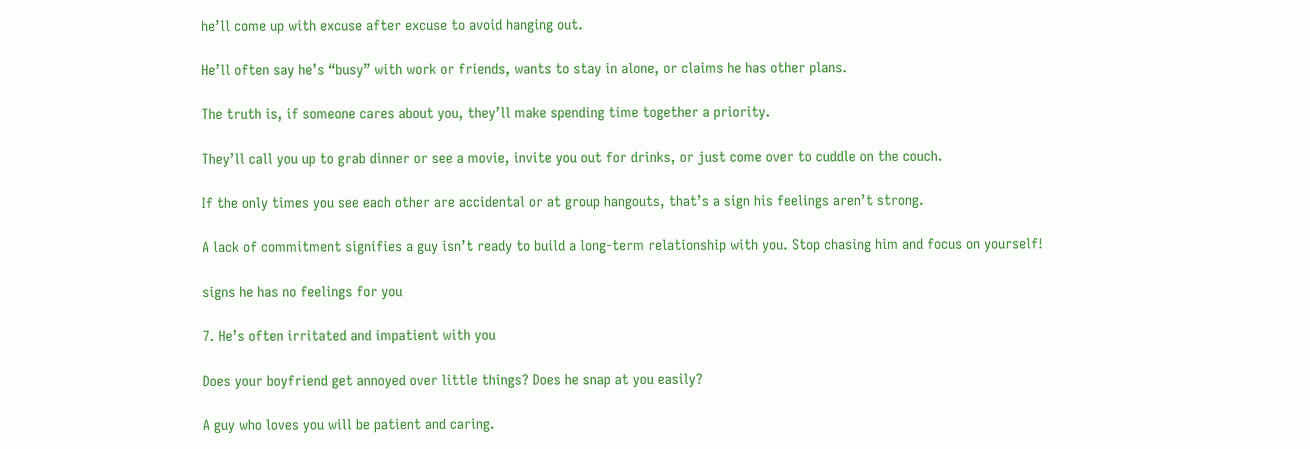he’ll come up with excuse after excuse to avoid hanging out.

He’ll often say he’s “busy” with work or friends, wants to stay in alone, or claims he has other plans.

The truth is, if someone cares about you, they’ll make spending time together a priority.

They’ll call you up to grab dinner or see a movie, invite you out for drinks, or just come over to cuddle on the couch.

If the only times you see each other are accidental or at group hangouts, that’s a sign his feelings aren’t strong.

A lack of commitment signifies a guy isn’t ready to build a long-term relationship with you. Stop chasing him and focus on yourself!

signs he has no feelings for you

7. He’s often irritated and impatient with you

Does your boyfriend get annoyed over little things? Does he snap at you easily?

A guy who loves you will be patient and caring.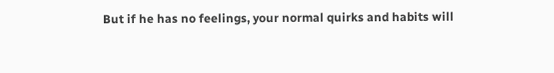But if he has no feelings, your normal quirks and habits will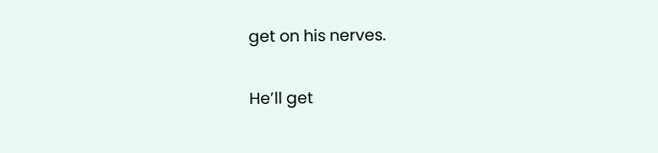get on his nerves.

He’ll get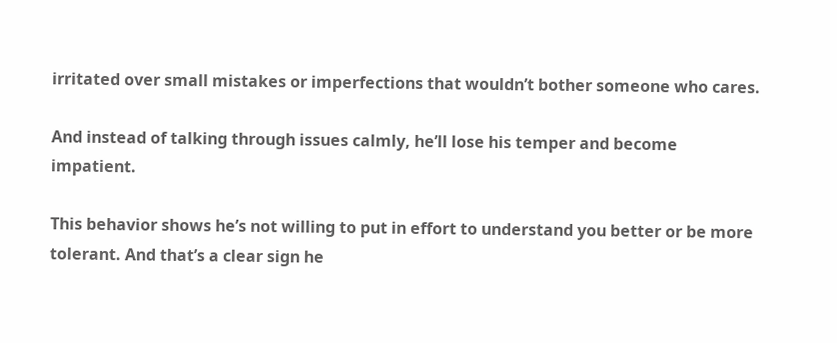irritated over small mistakes or imperfections that wouldn’t bother someone who cares.

And instead of talking through issues calmly, he’ll lose his temper and become impatient.

This behavior shows he’s not willing to put in effort to understand you better or be more tolerant. And that’s a clear sign he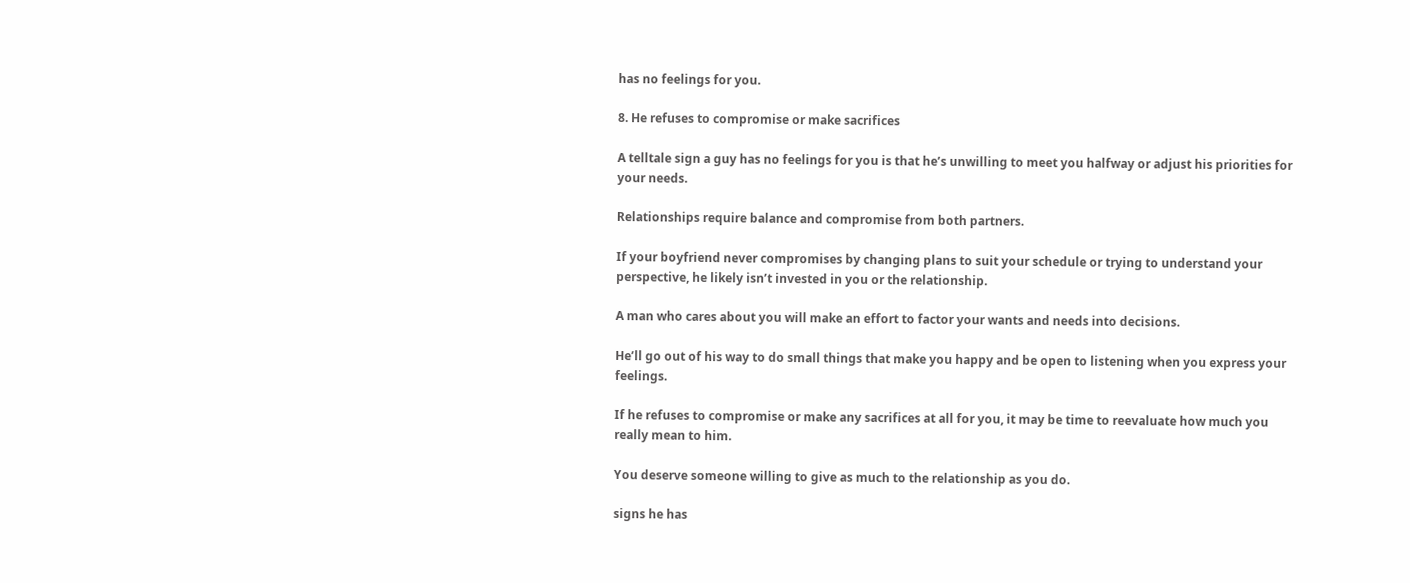has no feelings for you.

8. He refuses to compromise or make sacrifices

A telltale sign a guy has no feelings for you is that he’s unwilling to meet you halfway or adjust his priorities for your needs.

Relationships require balance and compromise from both partners.

If your boyfriend never compromises by changing plans to suit your schedule or trying to understand your perspective, he likely isn’t invested in you or the relationship.

A man who cares about you will make an effort to factor your wants and needs into decisions.

He’ll go out of his way to do small things that make you happy and be open to listening when you express your feelings.

If he refuses to compromise or make any sacrifices at all for you, it may be time to reevaluate how much you really mean to him.

You deserve someone willing to give as much to the relationship as you do.

signs he has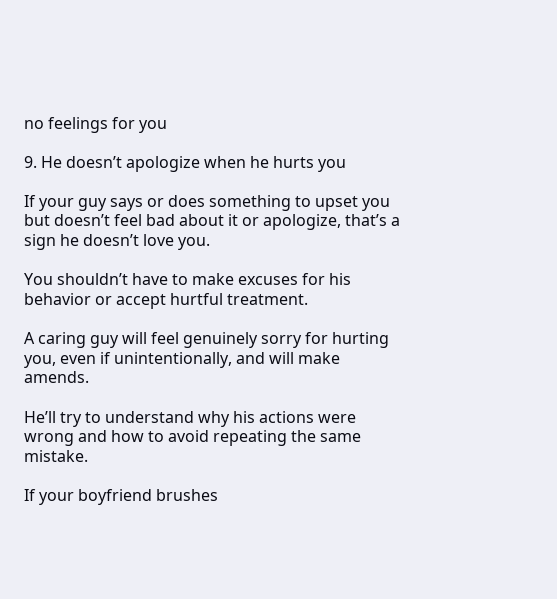no feelings for you

9. He doesn’t apologize when he hurts you

If your guy says or does something to upset you but doesn’t feel bad about it or apologize, that’s a sign he doesn’t love you.

You shouldn’t have to make excuses for his behavior or accept hurtful treatment.

A caring guy will feel genuinely sorry for hurting you, even if unintentionally, and will make amends.

He’ll try to understand why his actions were wrong and how to avoid repeating the same mistake.

If your boyfriend brushes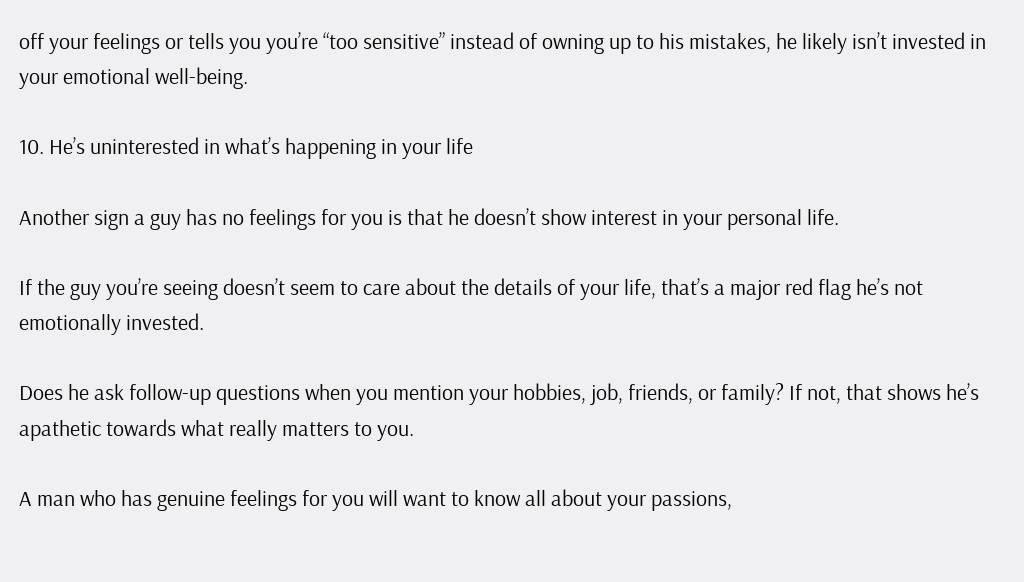off your feelings or tells you you’re “too sensitive” instead of owning up to his mistakes, he likely isn’t invested in your emotional well-being.

10. He’s uninterested in what’s happening in your life

Another sign a guy has no feelings for you is that he doesn’t show interest in your personal life.

If the guy you’re seeing doesn’t seem to care about the details of your life, that’s a major red flag he’s not emotionally invested.

Does he ask follow-up questions when you mention your hobbies, job, friends, or family? If not, that shows he’s apathetic towards what really matters to you.

A man who has genuine feelings for you will want to know all about your passions,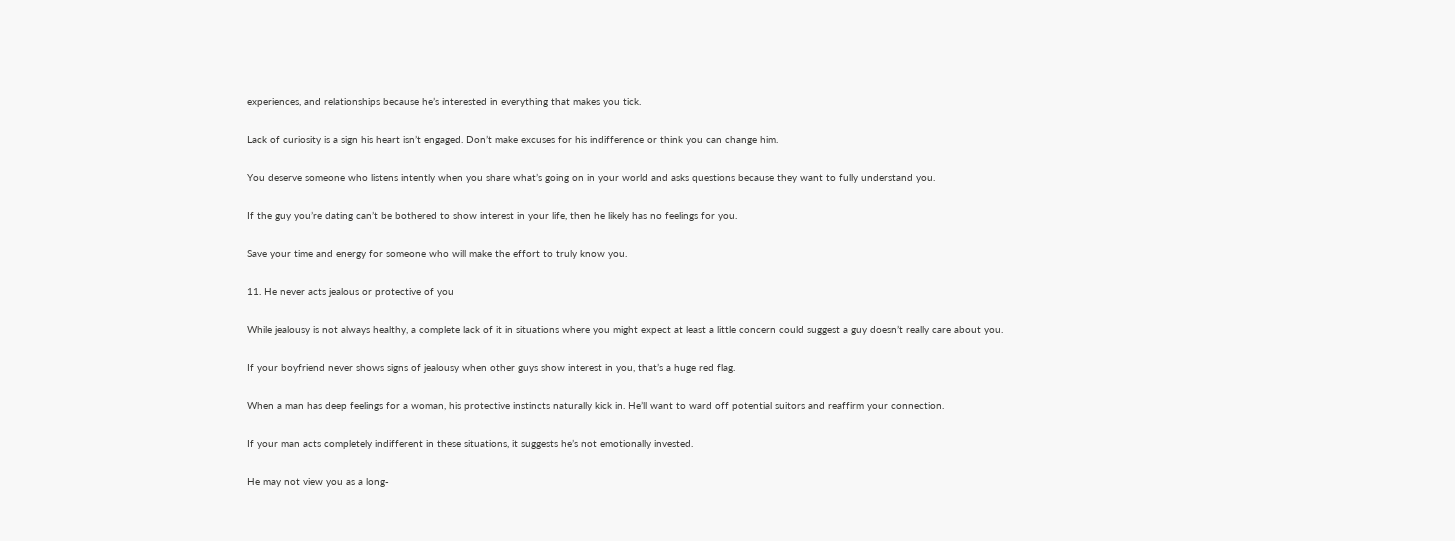experiences, and relationships because he’s interested in everything that makes you tick.

Lack of curiosity is a sign his heart isn’t engaged. Don’t make excuses for his indifference or think you can change him.

You deserve someone who listens intently when you share what’s going on in your world and asks questions because they want to fully understand you.

If the guy you’re dating can’t be bothered to show interest in your life, then he likely has no feelings for you.

Save your time and energy for someone who will make the effort to truly know you.

11. He never acts jealous or protective of you

While jealousy is not always healthy, a complete lack of it in situations where you might expect at least a little concern could suggest a guy doesn’t really care about you.

If your boyfriend never shows signs of jealousy when other guys show interest in you, that’s a huge red flag.

When a man has deep feelings for a woman, his protective instincts naturally kick in. He’ll want to ward off potential suitors and reaffirm your connection.

If your man acts completely indifferent in these situations, it suggests he’s not emotionally invested.

He may not view you as a long-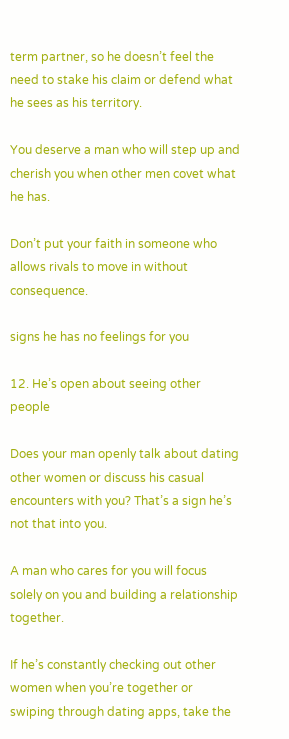term partner, so he doesn’t feel the need to stake his claim or defend what he sees as his territory.

You deserve a man who will step up and cherish you when other men covet what he has.

Don’t put your faith in someone who allows rivals to move in without consequence.

signs he has no feelings for you

12. He’s open about seeing other people

Does your man openly talk about dating other women or discuss his casual encounters with you? That’s a sign he’s not that into you.

A man who cares for you will focus solely on you and building a relationship together.

If he’s constantly checking out other women when you’re together or swiping through dating apps, take the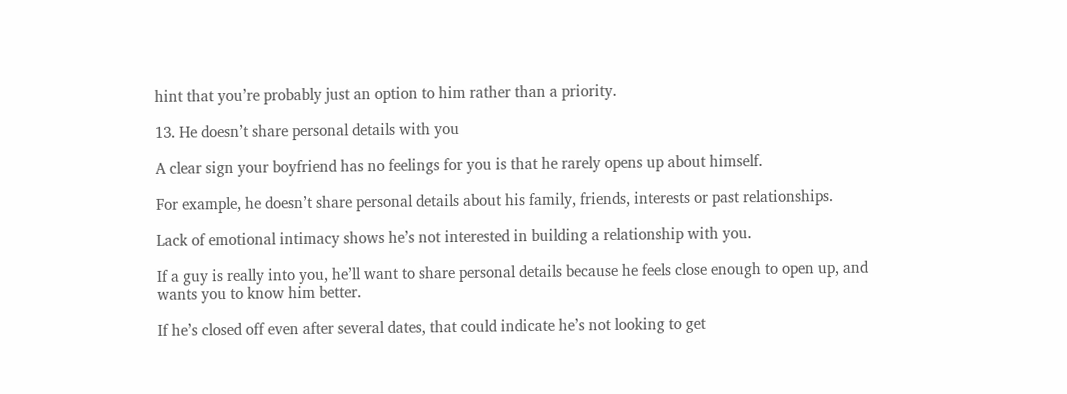hint that you’re probably just an option to him rather than a priority.

13. He doesn’t share personal details with you

A clear sign your boyfriend has no feelings for you is that he rarely opens up about himself.

For example, he doesn’t share personal details about his family, friends, interests or past relationships.

Lack of emotional intimacy shows he’s not interested in building a relationship with you.

If a guy is really into you, he’ll want to share personal details because he feels close enough to open up, and wants you to know him better.

If he’s closed off even after several dates, that could indicate he’s not looking to get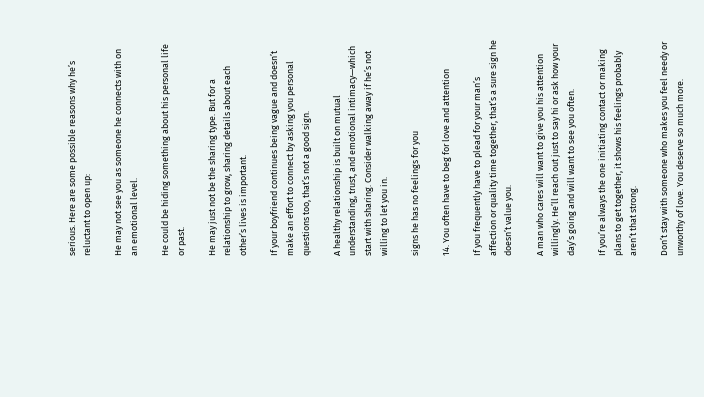serious. Here are some possible reasons why he’s reluctant to open up:

He may not see you as someone he connects with on an emotional level.

He could be hiding something about his personal life or past.

He may just not be the sharing type. But for a relationship to grow, sharing details about each other’s lives is important.

If your boyfriend continues being vague and doesn’t make an effort to connect by asking you personal questions too, that’s not a good sign.

A healthy relationship is built on mutual understanding, trust, and emotional intimacy—which start with sharing. Consider walking away if he’s not willing to let you in.

signs he has no feelings for you

14. You often have to beg for love and attention

If you frequently have to plead for your man’s affection or quality time together, that’s a sure sign he doesn’t value you.

A man who cares will want to give you his attention willingly. He’ll reach out just to say hi or ask how your day’s going and will want to see you often.

If you’re always the one initiating contact or making plans to get together, it shows his feelings probably aren’t that strong.

Don’t stay with someone who makes you feel needy or unworthy of love. You deserve so much more.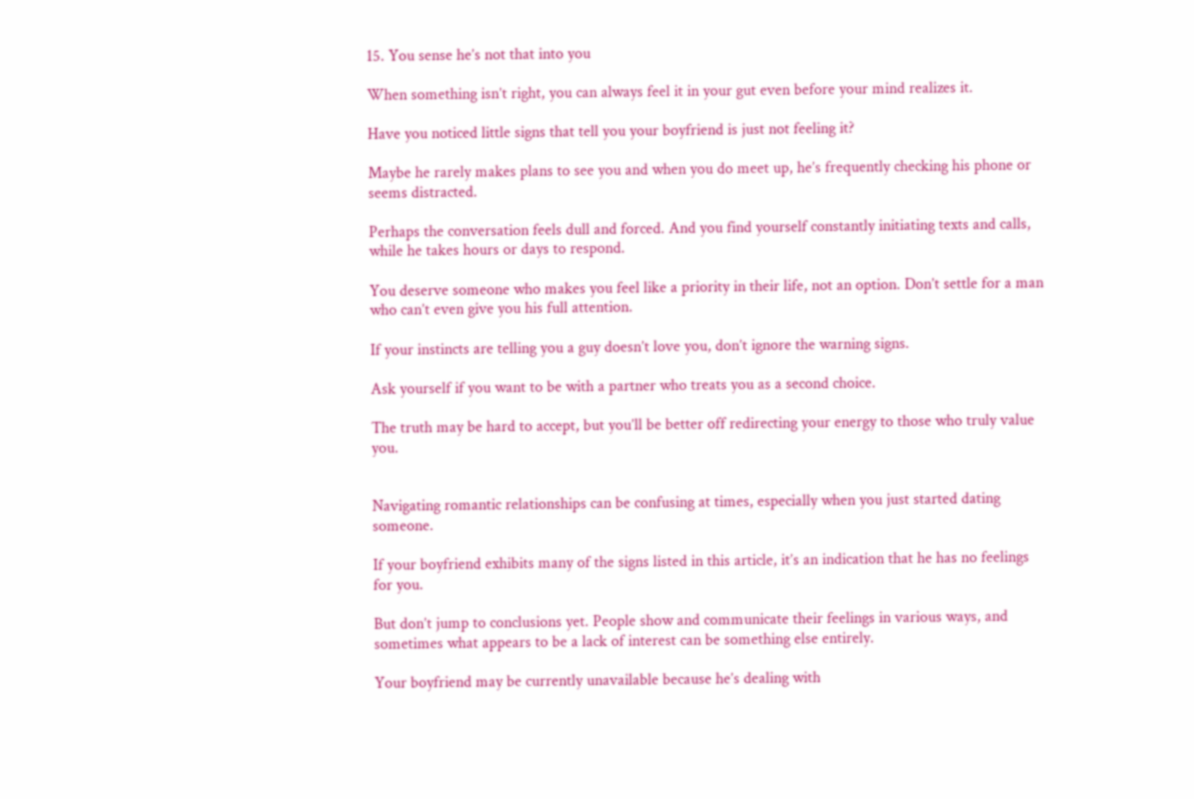15. You sense he’s not that into you

When something isn’t right, you can always feel it in your gut even before your mind realizes it.

Have you noticed little signs that tell you your boyfriend is just not feeling it?

Maybe he rarely makes plans to see you and when you do meet up, he’s frequently checking his phone or seems distracted.

Perhaps the conversation feels dull and forced. And you find yourself constantly initiating texts and calls, while he takes hours or days to respond.

You deserve someone who makes you feel like a priority in their life, not an option. Don’t settle for a man who can’t even give you his full attention.

If your instincts are telling you a guy doesn’t love you, don’t ignore the warning signs.

Ask yourself if you want to be with a partner who treats you as a second choice.

The truth may be hard to accept, but you’ll be better off redirecting your energy to those who truly value you.


Navigating romantic relationships can be confusing at times, especially when you just started dating someone.

If your boyfriend exhibits many of the signs listed in this article, it’s an indication that he has no feelings for you.

But don’t jump to conclusions yet. People show and communicate their feelings in various ways, and sometimes what appears to be a lack of interest can be something else entirely.

Your boyfriend may be currently unavailable because he’s dealing with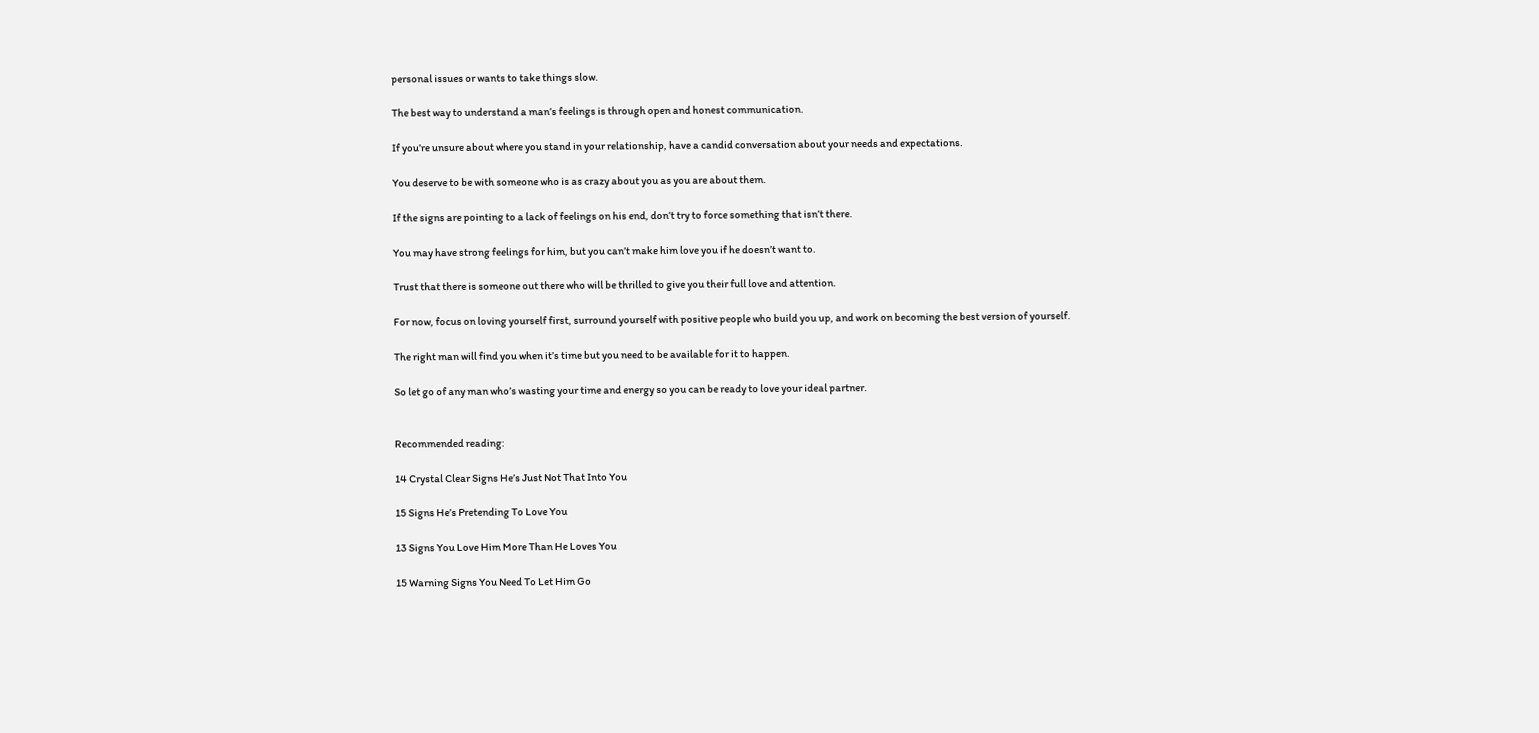personal issues or wants to take things slow.

The best way to understand a man’s feelings is through open and honest communication.

If you’re unsure about where you stand in your relationship, have a candid conversation about your needs and expectations.

You deserve to be with someone who is as crazy about you as you are about them.

If the signs are pointing to a lack of feelings on his end, don’t try to force something that isn’t there.

You may have strong feelings for him, but you can’t make him love you if he doesn’t want to.

Trust that there is someone out there who will be thrilled to give you their full love and attention.

For now, focus on loving yourself first, surround yourself with positive people who build you up, and work on becoming the best version of yourself.

The right man will find you when it’s time but you need to be available for it to happen.

So let go of any man who’s wasting your time and energy so you can be ready to love your ideal partner.


Recommended reading:

14 Crystal Clear Signs He’s Just Not That Into You

15 Signs He’s Pretending To Love You

13 Signs You Love Him More Than He Loves You

15 Warning Signs You Need To Let Him Go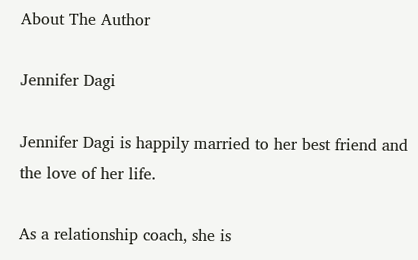About The Author

Jennifer Dagi

Jennifer Dagi is happily married to her best friend and the love of her life.

As a relationship coach, she is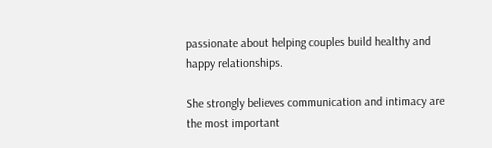passionate about helping couples build healthy and happy relationships.

She strongly believes communication and intimacy are the most important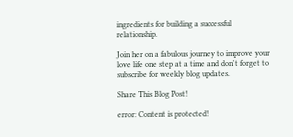ingredients for building a successful relationship.

Join her on a fabulous journey to improve your love life one step at a time and don't forget to subscribe for weekly blog updates.

Share This Blog Post!

error: Content is protected!